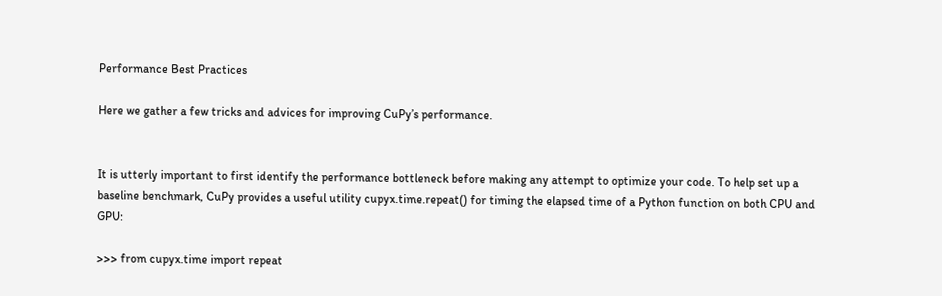Performance Best Practices

Here we gather a few tricks and advices for improving CuPy’s performance.


It is utterly important to first identify the performance bottleneck before making any attempt to optimize your code. To help set up a baseline benchmark, CuPy provides a useful utility cupyx.time.repeat() for timing the elapsed time of a Python function on both CPU and GPU:

>>> from cupyx.time import repeat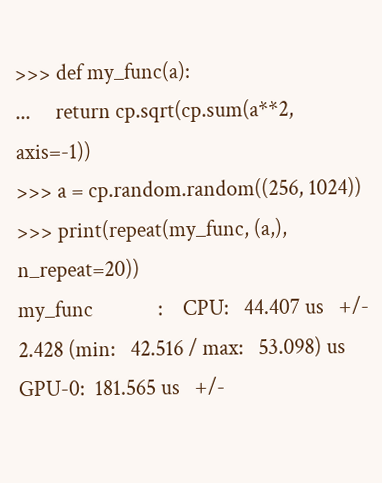>>> def my_func(a):
...     return cp.sqrt(cp.sum(a**2, axis=-1))
>>> a = cp.random.random((256, 1024))
>>> print(repeat(my_func, (a,), n_repeat=20))
my_func             :    CPU:   44.407 us   +/- 2.428 (min:   42.516 / max:   53.098) us     GPU-0:  181.565 us   +/-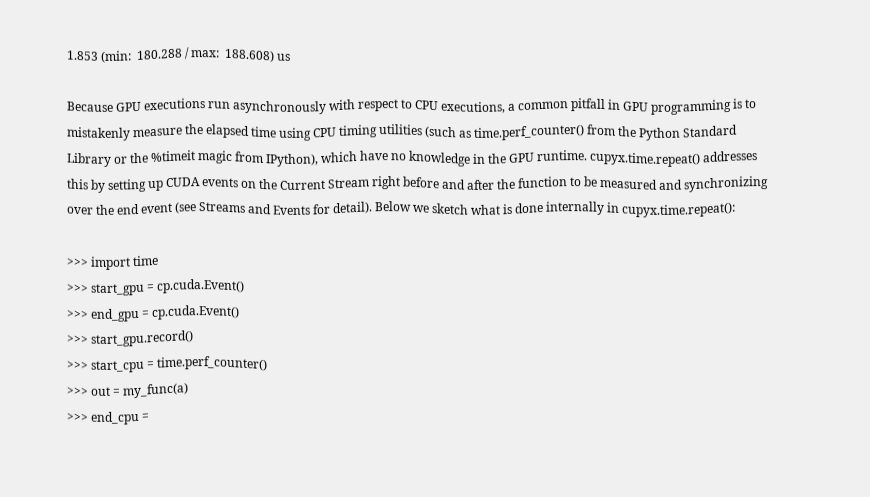1.853 (min:  180.288 / max:  188.608) us

Because GPU executions run asynchronously with respect to CPU executions, a common pitfall in GPU programming is to mistakenly measure the elapsed time using CPU timing utilities (such as time.perf_counter() from the Python Standard Library or the %timeit magic from IPython), which have no knowledge in the GPU runtime. cupyx.time.repeat() addresses this by setting up CUDA events on the Current Stream right before and after the function to be measured and synchronizing over the end event (see Streams and Events for detail). Below we sketch what is done internally in cupyx.time.repeat():

>>> import time
>>> start_gpu = cp.cuda.Event()
>>> end_gpu = cp.cuda.Event()
>>> start_gpu.record()
>>> start_cpu = time.perf_counter()
>>> out = my_func(a)
>>> end_cpu =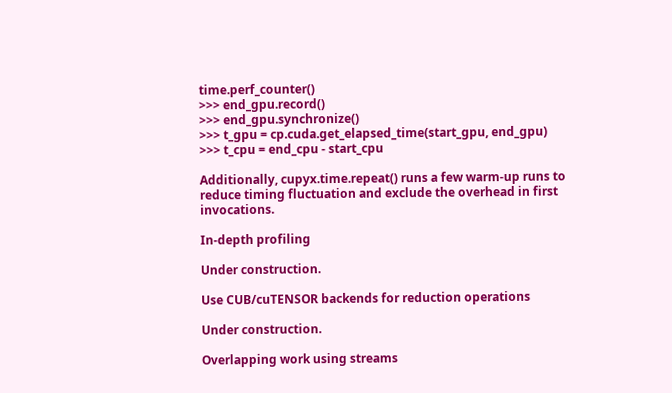time.perf_counter()
>>> end_gpu.record()
>>> end_gpu.synchronize()
>>> t_gpu = cp.cuda.get_elapsed_time(start_gpu, end_gpu)
>>> t_cpu = end_cpu - start_cpu

Additionally, cupyx.time.repeat() runs a few warm-up runs to reduce timing fluctuation and exclude the overhead in first invocations.

In-depth profiling

Under construction.

Use CUB/cuTENSOR backends for reduction operations

Under construction.

Overlapping work using streams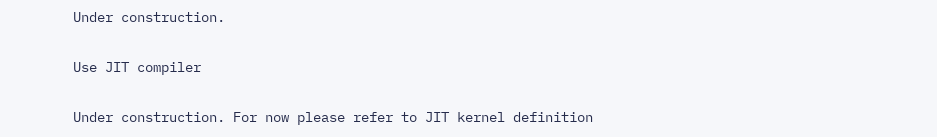Under construction.

Use JIT compiler

Under construction. For now please refer to JIT kernel definition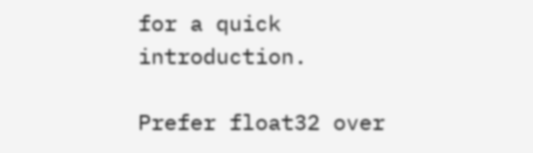for a quick introduction.

Prefer float32 over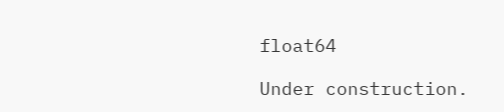float64

Under construction.